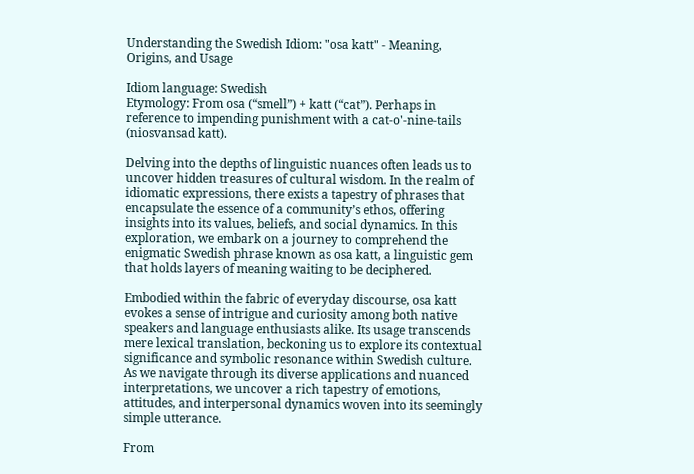Understanding the Swedish Idiom: "osa katt" - Meaning, Origins, and Usage

Idiom language: Swedish
Etymology: From osa (“smell”) + katt (“cat”). Perhaps in reference to impending punishment with a cat-o'-nine-tails (niosvansad katt).

Delving into the depths of linguistic nuances often leads us to uncover hidden treasures of cultural wisdom. In the realm of idiomatic expressions, there exists a tapestry of phrases that encapsulate the essence of a community’s ethos, offering insights into its values, beliefs, and social dynamics. In this exploration, we embark on a journey to comprehend the enigmatic Swedish phrase known as osa katt, a linguistic gem that holds layers of meaning waiting to be deciphered.

Embodied within the fabric of everyday discourse, osa katt evokes a sense of intrigue and curiosity among both native speakers and language enthusiasts alike. Its usage transcends mere lexical translation, beckoning us to explore its contextual significance and symbolic resonance within Swedish culture. As we navigate through its diverse applications and nuanced interpretations, we uncover a rich tapestry of emotions, attitudes, and interpersonal dynamics woven into its seemingly simple utterance.

From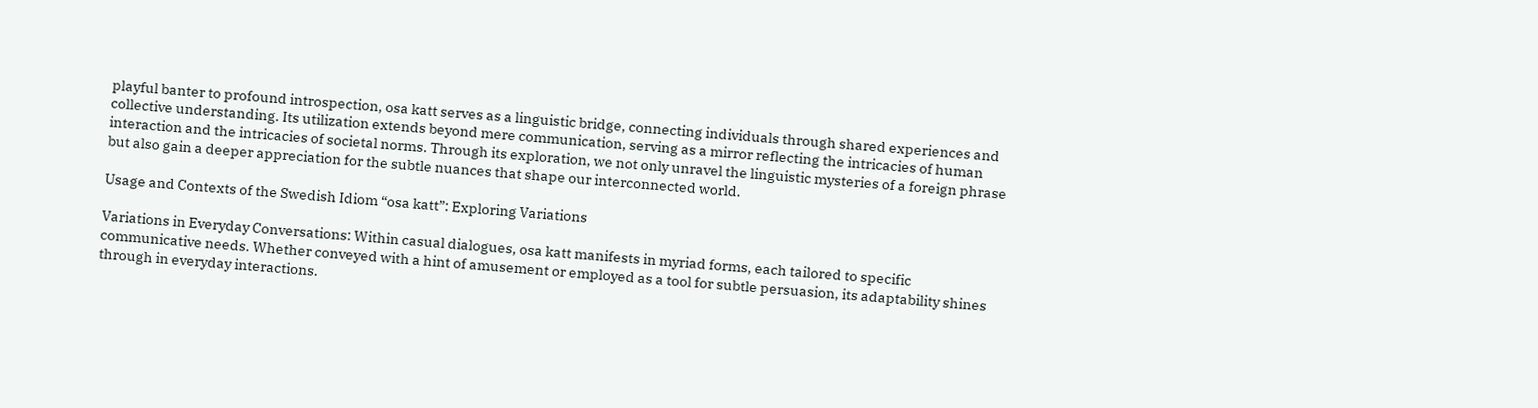playful banter to profound introspection, osa katt serves as a linguistic bridge, connecting individuals through shared experiences and collective understanding. Its utilization extends beyond mere communication, serving as a mirror reflecting the intricacies of human interaction and the intricacies of societal norms. Through its exploration, we not only unravel the linguistic mysteries of a foreign phrase but also gain a deeper appreciation for the subtle nuances that shape our interconnected world.

Usage and Contexts of the Swedish Idiom “osa katt”: Exploring Variations

Variations in Everyday Conversations: Within casual dialogues, osa katt manifests in myriad forms, each tailored to specific communicative needs. Whether conveyed with a hint of amusement or employed as a tool for subtle persuasion, its adaptability shines through in everyday interactions.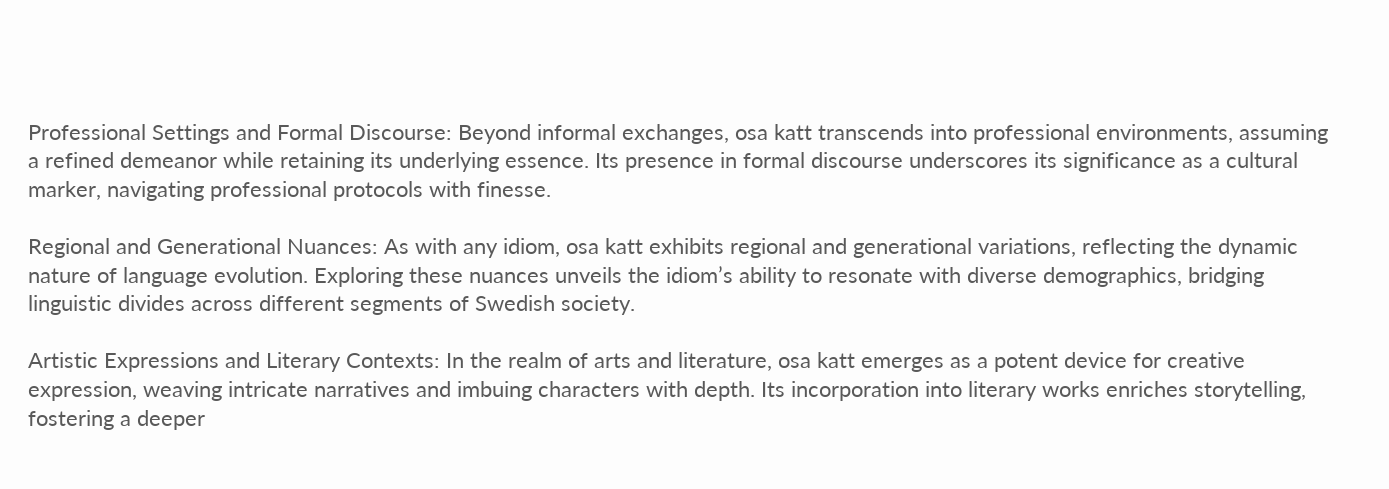Professional Settings and Formal Discourse: Beyond informal exchanges, osa katt transcends into professional environments, assuming a refined demeanor while retaining its underlying essence. Its presence in formal discourse underscores its significance as a cultural marker, navigating professional protocols with finesse.

Regional and Generational Nuances: As with any idiom, osa katt exhibits regional and generational variations, reflecting the dynamic nature of language evolution. Exploring these nuances unveils the idiom’s ability to resonate with diverse demographics, bridging linguistic divides across different segments of Swedish society.

Artistic Expressions and Literary Contexts: In the realm of arts and literature, osa katt emerges as a potent device for creative expression, weaving intricate narratives and imbuing characters with depth. Its incorporation into literary works enriches storytelling, fostering a deeper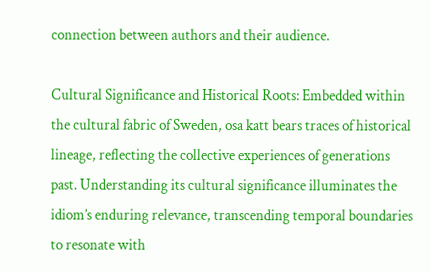connection between authors and their audience.

Cultural Significance and Historical Roots: Embedded within the cultural fabric of Sweden, osa katt bears traces of historical lineage, reflecting the collective experiences of generations past. Understanding its cultural significance illuminates the idiom’s enduring relevance, transcending temporal boundaries to resonate with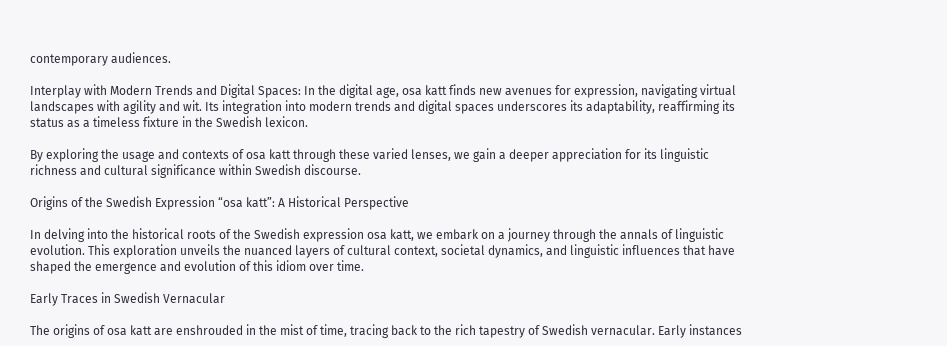contemporary audiences.

Interplay with Modern Trends and Digital Spaces: In the digital age, osa katt finds new avenues for expression, navigating virtual landscapes with agility and wit. Its integration into modern trends and digital spaces underscores its adaptability, reaffirming its status as a timeless fixture in the Swedish lexicon.

By exploring the usage and contexts of osa katt through these varied lenses, we gain a deeper appreciation for its linguistic richness and cultural significance within Swedish discourse.

Origins of the Swedish Expression “osa katt”: A Historical Perspective

In delving into the historical roots of the Swedish expression osa katt, we embark on a journey through the annals of linguistic evolution. This exploration unveils the nuanced layers of cultural context, societal dynamics, and linguistic influences that have shaped the emergence and evolution of this idiom over time.

Early Traces in Swedish Vernacular

The origins of osa katt are enshrouded in the mist of time, tracing back to the rich tapestry of Swedish vernacular. Early instances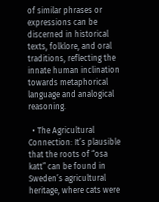of similar phrases or expressions can be discerned in historical texts, folklore, and oral traditions, reflecting the innate human inclination towards metaphorical language and analogical reasoning.

  • The Agricultural Connection: It’s plausible that the roots of “osa katt” can be found in Sweden’s agricultural heritage, where cats were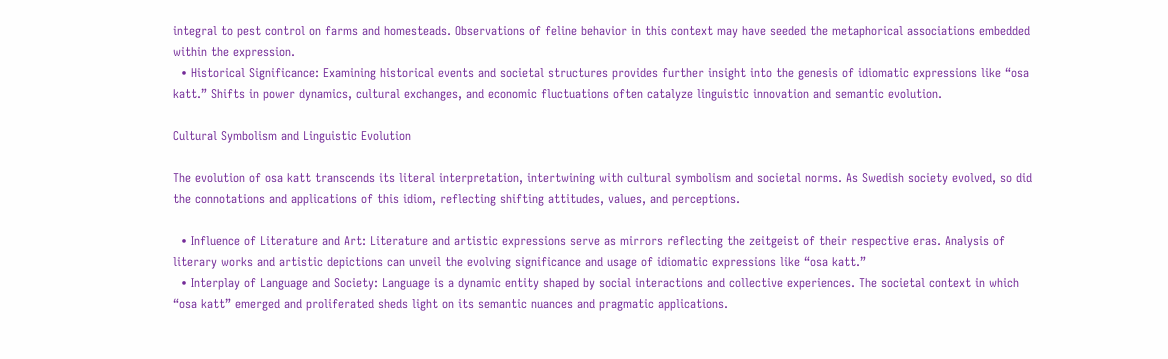integral to pest control on farms and homesteads. Observations of feline behavior in this context may have seeded the metaphorical associations embedded within the expression.
  • Historical Significance: Examining historical events and societal structures provides further insight into the genesis of idiomatic expressions like “osa katt.” Shifts in power dynamics, cultural exchanges, and economic fluctuations often catalyze linguistic innovation and semantic evolution.

Cultural Symbolism and Linguistic Evolution

The evolution of osa katt transcends its literal interpretation, intertwining with cultural symbolism and societal norms. As Swedish society evolved, so did the connotations and applications of this idiom, reflecting shifting attitudes, values, and perceptions.

  • Influence of Literature and Art: Literature and artistic expressions serve as mirrors reflecting the zeitgeist of their respective eras. Analysis of literary works and artistic depictions can unveil the evolving significance and usage of idiomatic expressions like “osa katt.”
  • Interplay of Language and Society: Language is a dynamic entity shaped by social interactions and collective experiences. The societal context in which “osa katt” emerged and proliferated sheds light on its semantic nuances and pragmatic applications.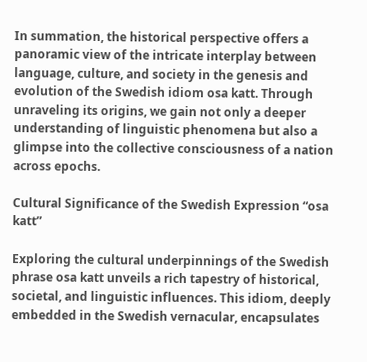In summation, the historical perspective offers a panoramic view of the intricate interplay between language, culture, and society in the genesis and evolution of the Swedish idiom osa katt. Through unraveling its origins, we gain not only a deeper understanding of linguistic phenomena but also a glimpse into the collective consciousness of a nation across epochs.

Cultural Significance of the Swedish Expression “osa katt”

Exploring the cultural underpinnings of the Swedish phrase osa katt unveils a rich tapestry of historical, societal, and linguistic influences. This idiom, deeply embedded in the Swedish vernacular, encapsulates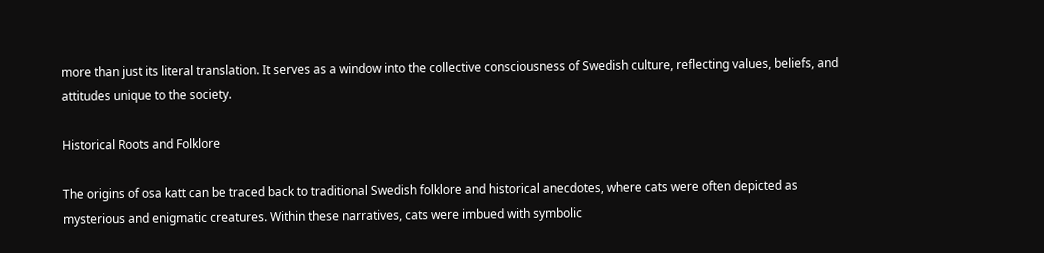more than just its literal translation. It serves as a window into the collective consciousness of Swedish culture, reflecting values, beliefs, and attitudes unique to the society.

Historical Roots and Folklore

The origins of osa katt can be traced back to traditional Swedish folklore and historical anecdotes, where cats were often depicted as mysterious and enigmatic creatures. Within these narratives, cats were imbued with symbolic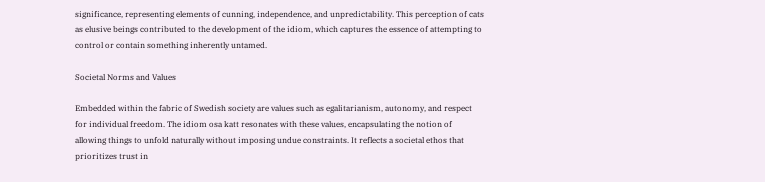significance, representing elements of cunning, independence, and unpredictability. This perception of cats as elusive beings contributed to the development of the idiom, which captures the essence of attempting to control or contain something inherently untamed.

Societal Norms and Values

Embedded within the fabric of Swedish society are values such as egalitarianism, autonomy, and respect for individual freedom. The idiom osa katt resonates with these values, encapsulating the notion of allowing things to unfold naturally without imposing undue constraints. It reflects a societal ethos that prioritizes trust in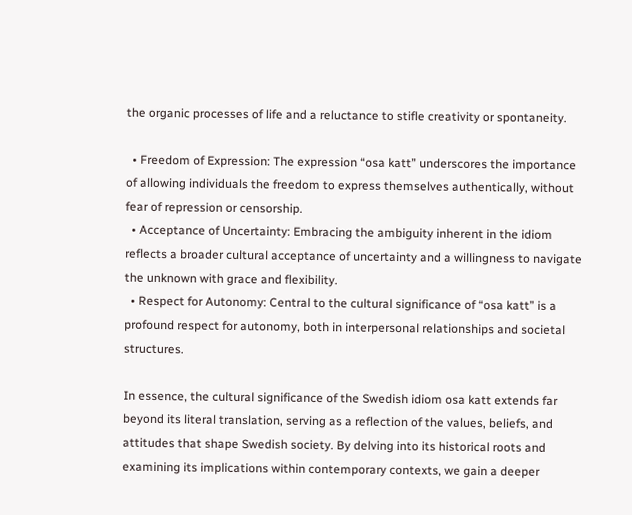the organic processes of life and a reluctance to stifle creativity or spontaneity.

  • Freedom of Expression: The expression “osa katt” underscores the importance of allowing individuals the freedom to express themselves authentically, without fear of repression or censorship.
  • Acceptance of Uncertainty: Embracing the ambiguity inherent in the idiom reflects a broader cultural acceptance of uncertainty and a willingness to navigate the unknown with grace and flexibility.
  • Respect for Autonomy: Central to the cultural significance of “osa katt” is a profound respect for autonomy, both in interpersonal relationships and societal structures.

In essence, the cultural significance of the Swedish idiom osa katt extends far beyond its literal translation, serving as a reflection of the values, beliefs, and attitudes that shape Swedish society. By delving into its historical roots and examining its implications within contemporary contexts, we gain a deeper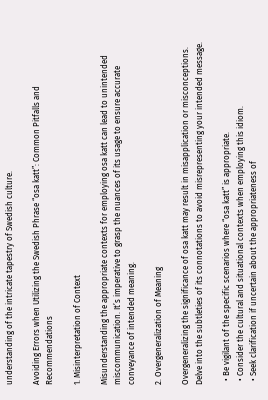understanding of the intricate tapestry of Swedish culture.

Avoiding Errors when Utilizing the Swedish Phrase “osa katt”: Common Pitfalls and Recommendations

1. Misinterpretation of Context

Misunderstanding the appropriate contexts for employing osa katt can lead to unintended miscommunication. It’s imperative to grasp the nuances of its usage to ensure accurate conveyance of intended meaning.

2. Overgeneralization of Meaning

Overgeneralizing the significance of osa katt may result in misapplication or misconceptions. Delve into the subtleties of its connotations to avoid misrepresenting your intended message.

  • Be vigilant of the specific scenarios where “osa katt” is appropriate.
  • Consider the cultural and situational contexts when employing this idiom.
  • Seek clarification if uncertain about the appropriateness of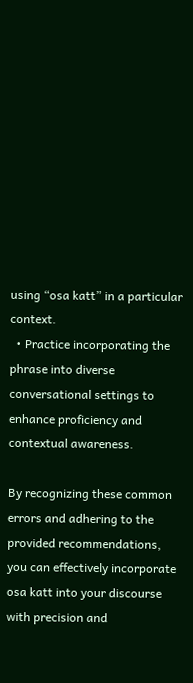using “osa katt” in a particular context.
  • Practice incorporating the phrase into diverse conversational settings to enhance proficiency and contextual awareness.

By recognizing these common errors and adhering to the provided recommendations, you can effectively incorporate osa katt into your discourse with precision and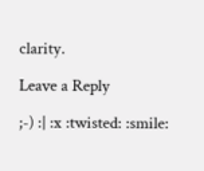clarity.

Leave a Reply

;-) :| :x :twisted: :smile: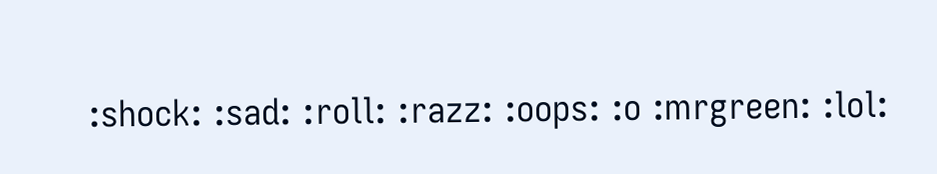:shock: :sad: :roll: :razz: :oops: :o :mrgreen: :lol: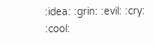:idea: :grin: :evil: :cry: :cool: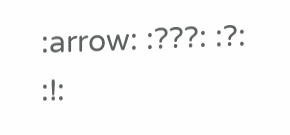:arrow: :???: :?: :!: